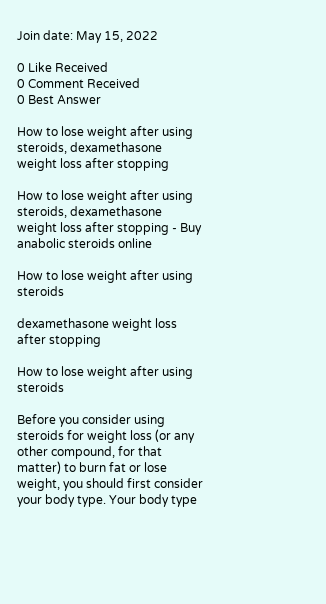Join date: May 15, 2022

0 Like Received
0 Comment Received
0 Best Answer

How to lose weight after using steroids, dexamethasone weight loss after stopping

How to lose weight after using steroids, dexamethasone weight loss after stopping - Buy anabolic steroids online

How to lose weight after using steroids

dexamethasone weight loss after stopping

How to lose weight after using steroids

Before you consider using steroids for weight loss (or any other compound, for that matter) to burn fat or lose weight, you should first consider your body type. Your body type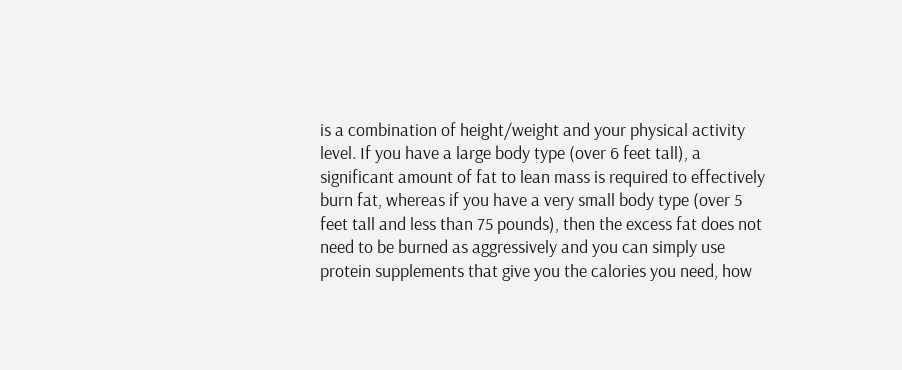is a combination of height/weight and your physical activity level. If you have a large body type (over 6 feet tall), a significant amount of fat to lean mass is required to effectively burn fat, whereas if you have a very small body type (over 5 feet tall and less than 75 pounds), then the excess fat does not need to be burned as aggressively and you can simply use protein supplements that give you the calories you need, how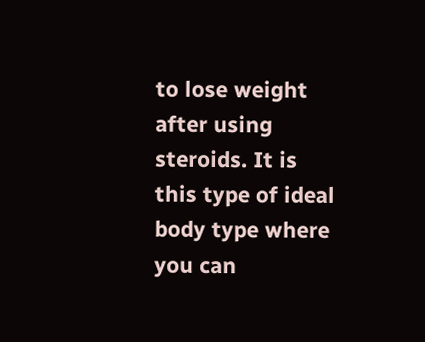to lose weight after using steroids. It is this type of ideal body type where you can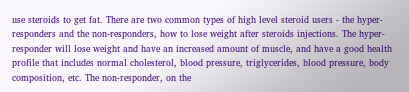use steroids to get fat. There are two common types of high level steroid users - the hyper-responders and the non-responders, how to lose weight after steroids injections. The hyper-responder will lose weight and have an increased amount of muscle, and have a good health profile that includes normal cholesterol, blood pressure, triglycerides, blood pressure, body composition, etc. The non-responder, on the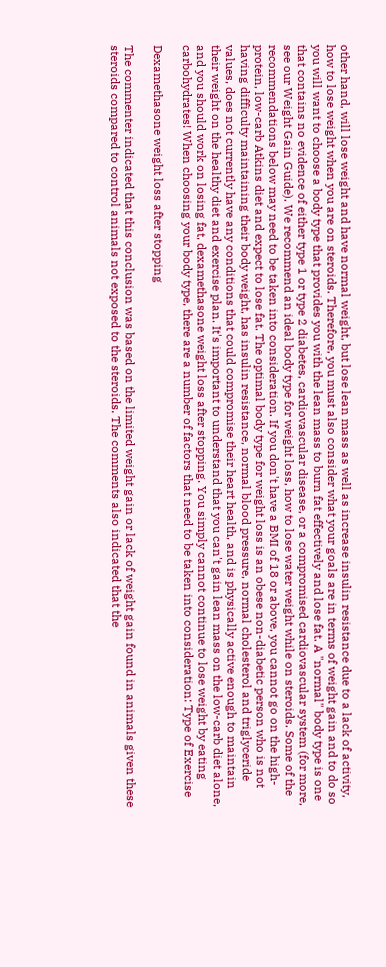other hand, will lose weight and have normal weight, but lose lean mass as well as increase insulin resistance due to a lack of activity, how to lose weight when you are on steroids. Therefore, you must also consider what your goals are in terms of weight gain and to do so you will want to choose a body type that provides you with the lean mass to burn fat effectively and lose fat. A "normal" body type is one that contains no evidence of either type 1 or type 2 diabetes, cardiovascular disease, or a compromised cardiovascular system (for more, see our Weight Gain Guide). We recommend an ideal body type for weight loss, how to lose water weight while on steroids. Some of the recommendations below may need to be taken into consideration. If you don't have a BMI of 18 or above, you cannot go on the high-protein, low-carb Atkins diet and expect to lose fat. The optimal body type for weight loss is an obese non-diabetic person who is not having difficulty maintaining their body weight, has insulin resistance, normal blood pressure, normal cholesterol and triglyceride values, does not currently have any conditions that could compromise their heart health, and is physically active enough to maintain their weight on the healthy diet and exercise plan. It's important to understand that you can't gain lean mass on the low-carb diet alone, and you should work on losing fat, dexamethasone weight loss after stopping. You simply cannot continue to lose weight by eating carbohydrates! When choosing your body type, there are a number of factors that need to be taken into consideration: Type of Exercise

Dexamethasone weight loss after stopping

The commenter indicated that this conclusion was based on the limited weight gain or lack of weight gain found in animals given these steroids compared to control animals not exposed to the steroids. The comments also indicated that the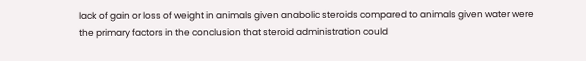lack of gain or loss of weight in animals given anabolic steroids compared to animals given water were the primary factors in the conclusion that steroid administration could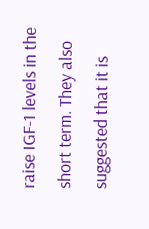raise IGF-1 levels in the short term. They also suggested that it is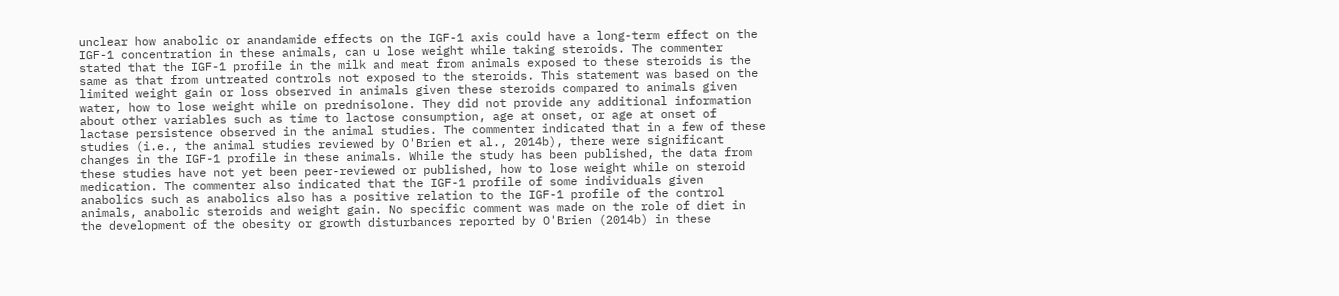unclear how anabolic or anandamide effects on the IGF-1 axis could have a long-term effect on the IGF-1 concentration in these animals, can u lose weight while taking steroids. The commenter stated that the IGF-1 profile in the milk and meat from animals exposed to these steroids is the same as that from untreated controls not exposed to the steroids. This statement was based on the limited weight gain or loss observed in animals given these steroids compared to animals given water, how to lose weight while on prednisolone. They did not provide any additional information about other variables such as time to lactose consumption, age at onset, or age at onset of lactase persistence observed in the animal studies. The commenter indicated that in a few of these studies (i.e., the animal studies reviewed by O'Brien et al., 2014b), there were significant changes in the IGF-1 profile in these animals. While the study has been published, the data from these studies have not yet been peer-reviewed or published, how to lose weight while on steroid medication. The commenter also indicated that the IGF-1 profile of some individuals given anabolics such as anabolics also has a positive relation to the IGF-1 profile of the control animals, anabolic steroids and weight gain. No specific comment was made on the role of diet in the development of the obesity or growth disturbances reported by O'Brien (2014b) in these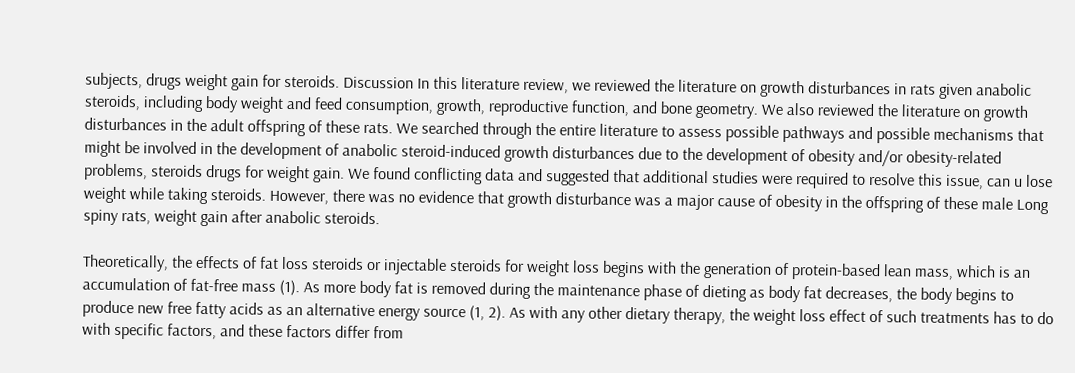subjects, drugs weight gain for steroids. Discussion In this literature review, we reviewed the literature on growth disturbances in rats given anabolic steroids, including body weight and feed consumption, growth, reproductive function, and bone geometry. We also reviewed the literature on growth disturbances in the adult offspring of these rats. We searched through the entire literature to assess possible pathways and possible mechanisms that might be involved in the development of anabolic steroid-induced growth disturbances due to the development of obesity and/or obesity-related problems, steroids drugs for weight gain. We found conflicting data and suggested that additional studies were required to resolve this issue, can u lose weight while taking steroids. However, there was no evidence that growth disturbance was a major cause of obesity in the offspring of these male Long spiny rats, weight gain after anabolic steroids.

Theoretically, the effects of fat loss steroids or injectable steroids for weight loss begins with the generation of protein-based lean mass, which is an accumulation of fat-free mass (1). As more body fat is removed during the maintenance phase of dieting as body fat decreases, the body begins to produce new free fatty acids as an alternative energy source (1, 2). As with any other dietary therapy, the weight loss effect of such treatments has to do with specific factors, and these factors differ from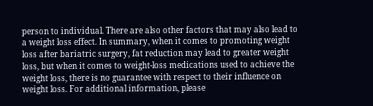person to individual. There are also other factors that may also lead to a weight loss effect. In summary, when it comes to promoting weight loss after bariatric surgery, fat reduction may lead to greater weight loss, but when it comes to weight-loss medications used to achieve the weight loss, there is no guarantee with respect to their influence on weight loss. For additional information, please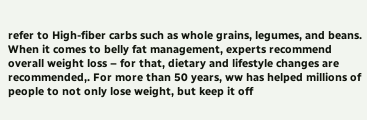refer to High-fiber carbs such as whole grains, legumes, and beans. When it comes to belly fat management, experts recommend overall weight loss – for that, dietary and lifestyle changes are recommended,. For more than 50 years, ww has helped millions of people to not only lose weight, but keep it off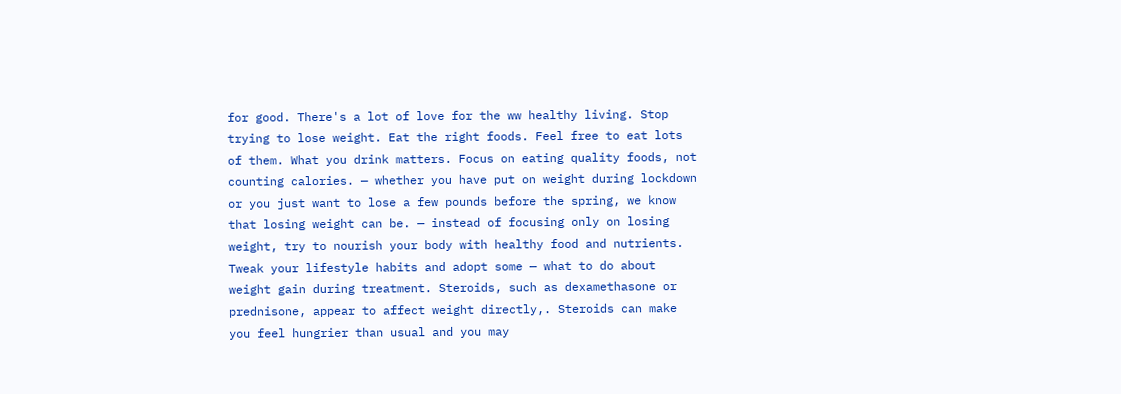for good. There's a lot of love for the ww healthy living. Stop trying to lose weight. Eat the right foods. Feel free to eat lots of them. What you drink matters. Focus on eating quality foods, not counting calories. — whether you have put on weight during lockdown or you just want to lose a few pounds before the spring, we know that losing weight can be. — instead of focusing only on losing weight, try to nourish your body with healthy food and nutrients. Tweak your lifestyle habits and adopt some — what to do about weight gain during treatment. Steroids, such as dexamethasone or prednisone, appear to affect weight directly,. Steroids can make you feel hungrier than usual and you may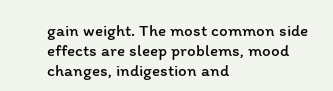gain weight. The most common side effects are sleep problems, mood changes, indigestion and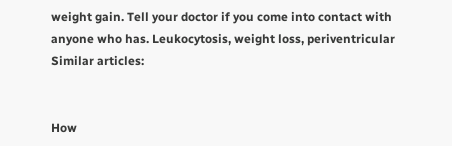weight gain. Tell your doctor if you come into contact with anyone who has. Leukocytosis, weight loss, periventricular Similar articles:


How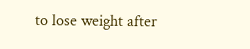to lose weight after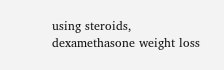using steroids, dexamethasone weight loss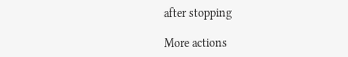after stopping

More actions